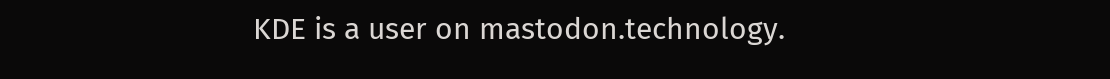KDE is a user on mastodon.technology.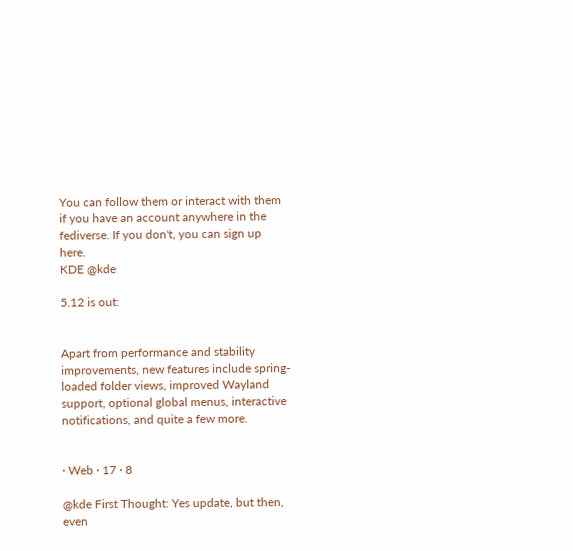You can follow them or interact with them if you have an account anywhere in the fediverse. If you don't, you can sign up here.
KDE @kde

5.12 is out:


Apart from performance and stability improvements, new features include spring-loaded folder views, improved Wayland support, optional global menus, interactive notifications, and quite a few more.


· Web · 17 · 8

@kde First Thought: Yes update, but then, even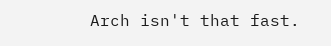Arch isn't that fast.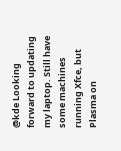@kde Looking forward to updating my laptop. Still have some machines running Xfce, but Plasma on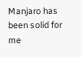Manjaro has been solid for me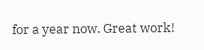for a year now. Great work!